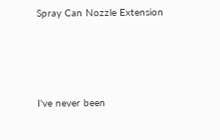Spray Can Nozzle Extension




I've never been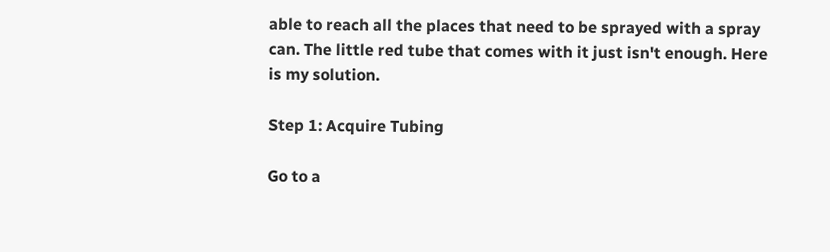able to reach all the places that need to be sprayed with a spray can. The little red tube that comes with it just isn't enough. Here is my solution.

Step 1: Acquire Tubing

Go to a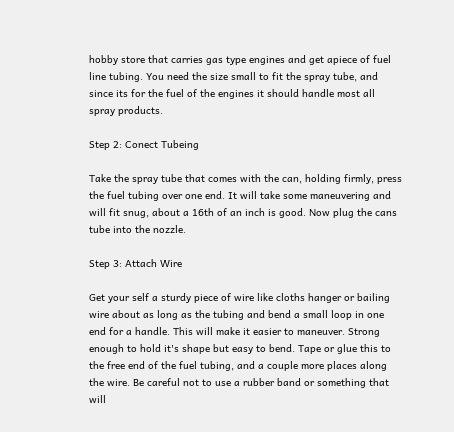hobby store that carries gas type engines and get apiece of fuel line tubing. You need the size small to fit the spray tube, and since its for the fuel of the engines it should handle most all spray products.

Step 2: Conect Tubeing

Take the spray tube that comes with the can, holding firmly, press the fuel tubing over one end. It will take some maneuvering and will fit snug, about a 16th of an inch is good. Now plug the cans tube into the nozzle.

Step 3: Attach Wire

Get your self a sturdy piece of wire like cloths hanger or bailing wire about as long as the tubing and bend a small loop in one end for a handle. This will make it easier to maneuver. Strong enough to hold it's shape but easy to bend. Tape or glue this to the free end of the fuel tubing, and a couple more places along the wire. Be careful not to use a rubber band or something that will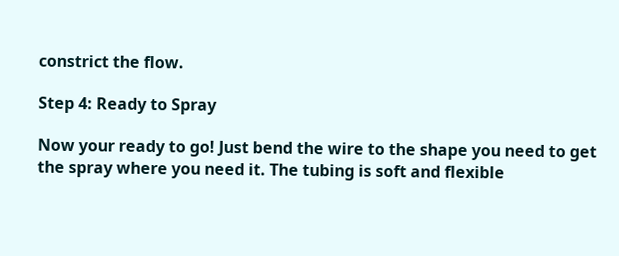constrict the flow.

Step 4: Ready to Spray

Now your ready to go! Just bend the wire to the shape you need to get the spray where you need it. The tubing is soft and flexible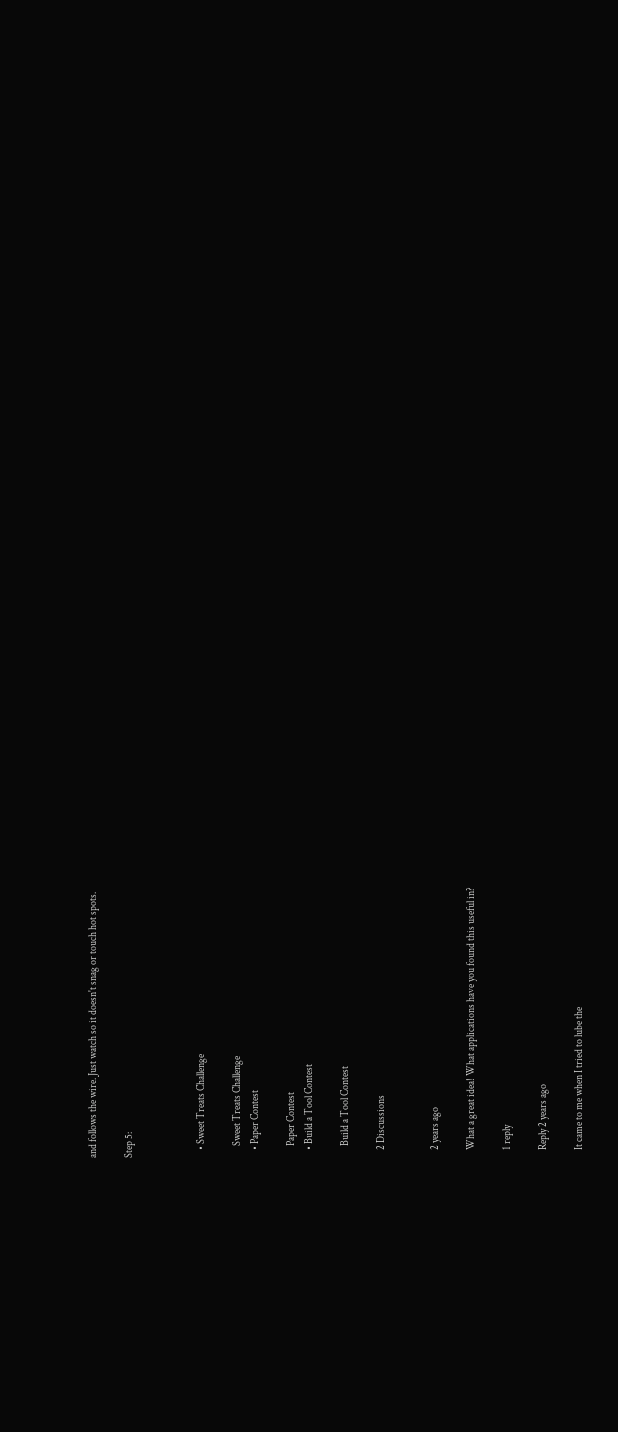and follows the wire. Just watch so it doesn't snag or touch hot spots.

Step 5:



    • Sweet Treats Challenge

      Sweet Treats Challenge
    • Paper Contest

      Paper Contest
    • Build a Tool Contest

      Build a Tool Contest

    2 Discussions


    2 years ago

    What a great idea! What applications have you found this useful in?

    1 reply

    Reply 2 years ago

    It came to me when I tried to lube the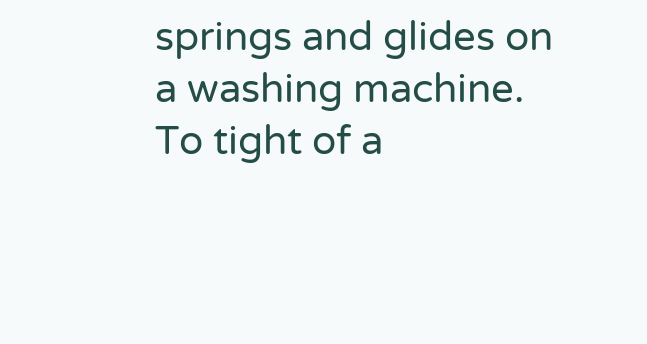springs and glides on a washing machine. To tight of a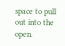space to pull out into the open.